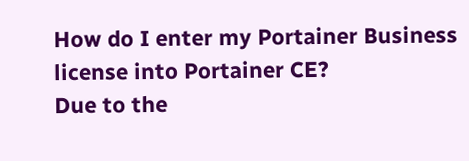How do I enter my Portainer Business license into Portainer CE?
Due to the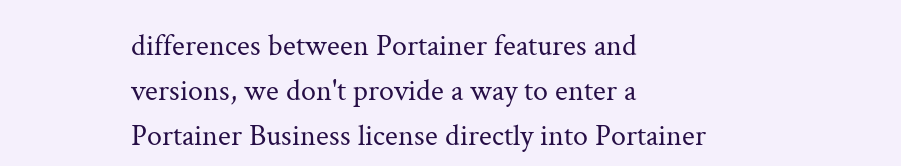differences between Portainer features and versions, we don't provide a way to enter a Portainer Business license directly into Portainer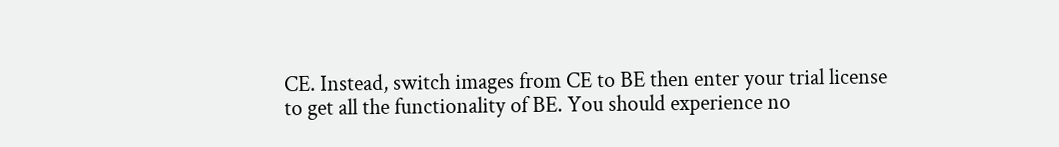CE. Instead, switch images from CE to BE then enter your trial license to get all the functionality of BE. You should experience no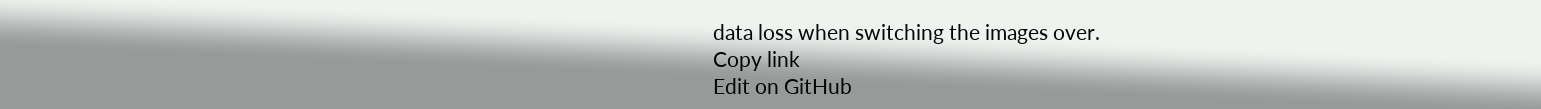data loss when switching the images over.
Copy link
Edit on GitHub